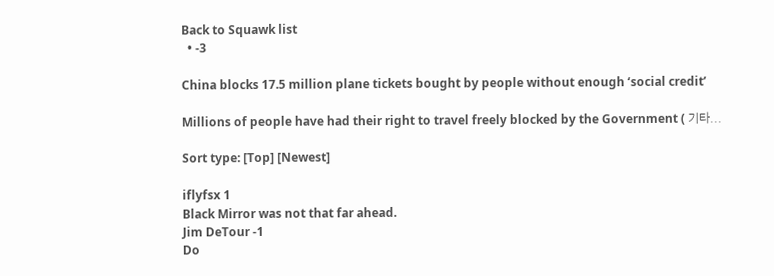Back to Squawk list
  • -3

China blocks 17.5 million plane tickets bought by people without enough ‘social credit’

Millions of people have had their right to travel freely blocked by the Government ( 기타...

Sort type: [Top] [Newest]

iflyfsx 1
Black Mirror was not that far ahead.
Jim DeTour -1
Do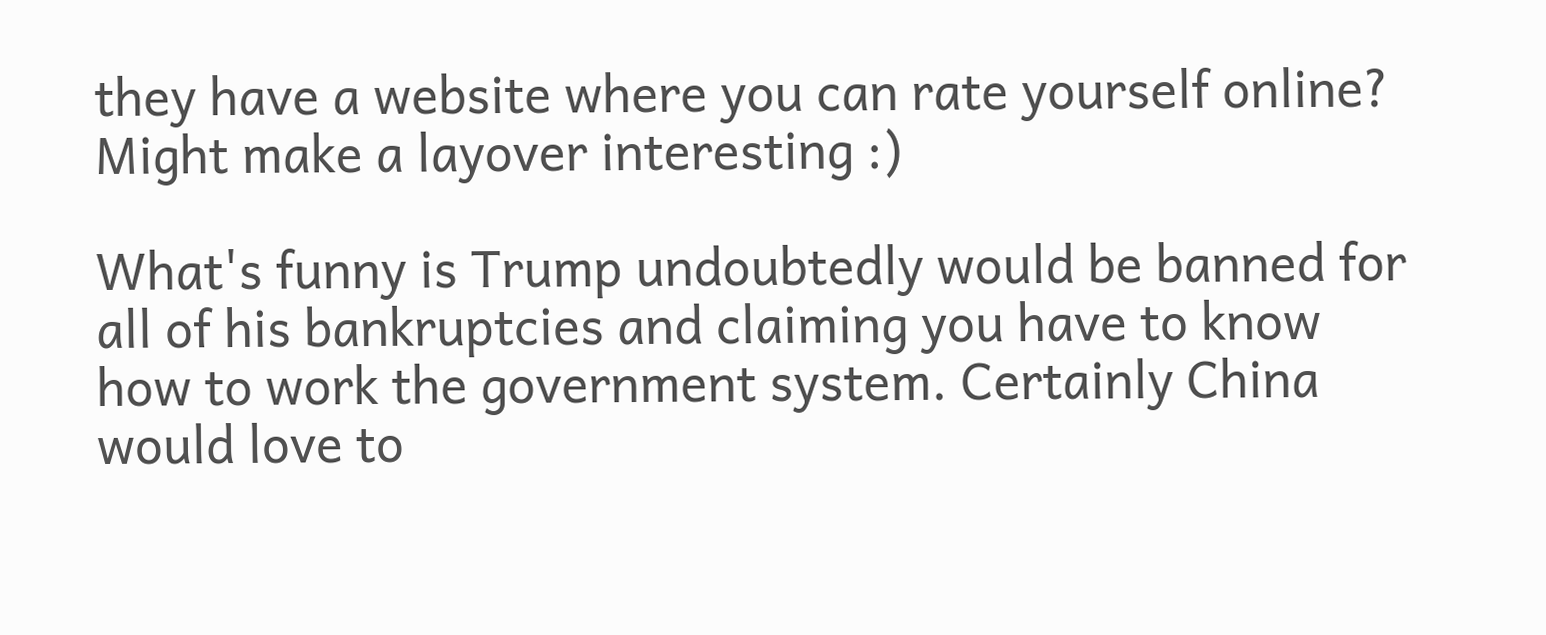they have a website where you can rate yourself online? Might make a layover interesting :)

What's funny is Trump undoubtedly would be banned for all of his bankruptcies and claiming you have to know how to work the government system. Certainly China would love to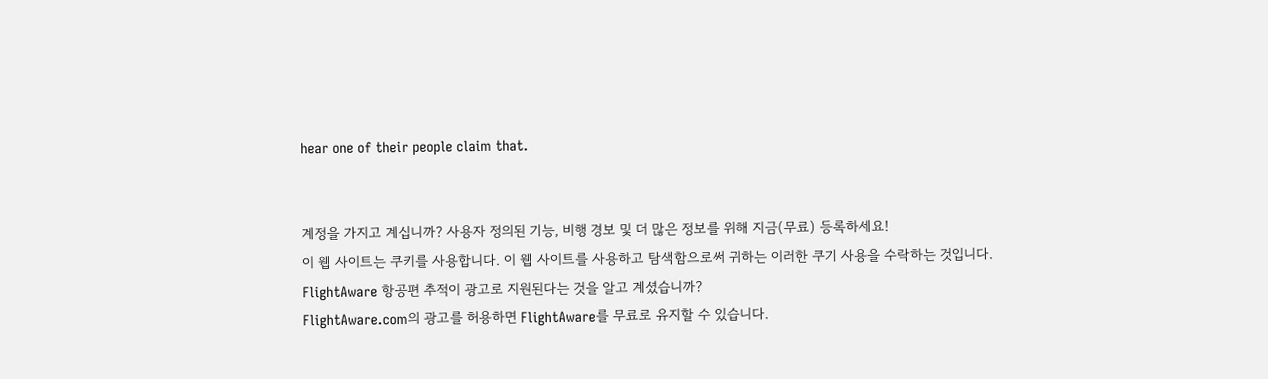hear one of their people claim that.


계정을 가지고 계십니까? 사용자 정의된 기능, 비행 경보 및 더 많은 정보를 위해 지금(무료) 등록하세요!
이 웹 사이트는 쿠키를 사용합니다. 이 웹 사이트를 사용하고 탐색함으로써 귀하는 이러한 쿠기 사용을 수락하는 것입니다.
FlightAware 항공편 추적이 광고로 지원된다는 것을 알고 계셨습니까?
FlightAware.com의 광고를 허용하면 FlightAware를 무료로 유지할 수 있습니다.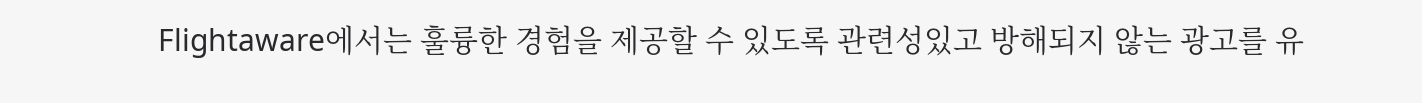Flightaware에서는 훌륭한 경험을 제공할 수 있도록 관련성있고 방해되지 않는 광고를 유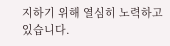지하기 위해 열심히 노력하고 있습니다.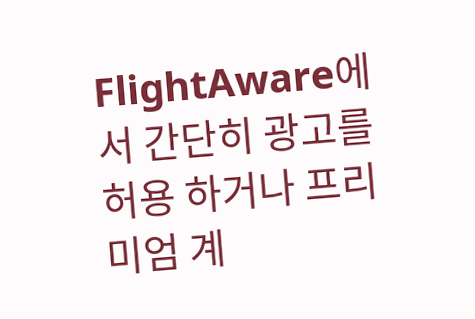FlightAware에서 간단히 광고를 허용 하거나 프리미엄 계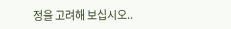정을 고려해 보십시오..